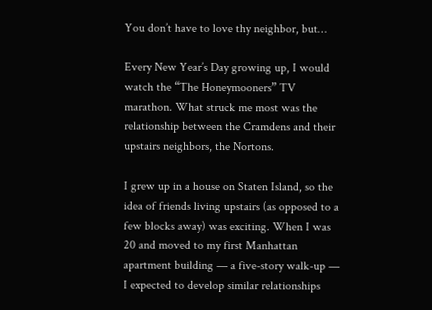You don’t have to love thy neighbor, but…

Every New Year’s Day growing up, I would watch the “The Honeymooners” TV marathon. What struck me most was the relationship between the Cramdens and their upstairs neighbors, the Nortons.

I grew up in a house on Staten Island, so the idea of friends living upstairs (as opposed to a few blocks away) was exciting. When I was 20 and moved to my first Manhattan apartment building — a five-story walk-up — I expected to develop similar relationships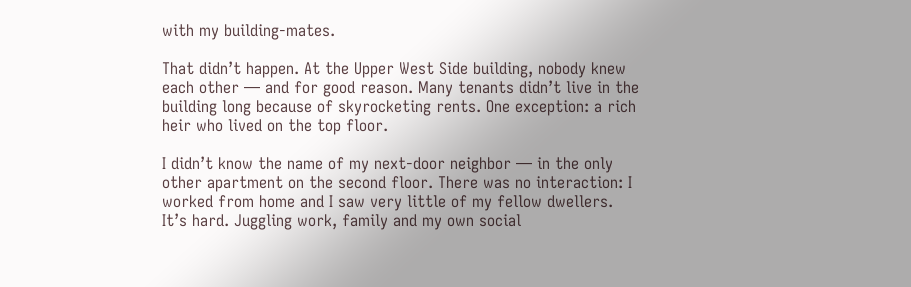with my building-mates.

That didn’t happen. At the Upper West Side building, nobody knew each other — and for good reason. Many tenants didn’t live in the building long because of skyrocketing rents. One exception: a rich heir who lived on the top floor.

I didn’t know the name of my next-door neighbor — in the only other apartment on the second floor. There was no interaction: I worked from home and I saw very little of my fellow dwellers. It’s hard. Juggling work, family and my own social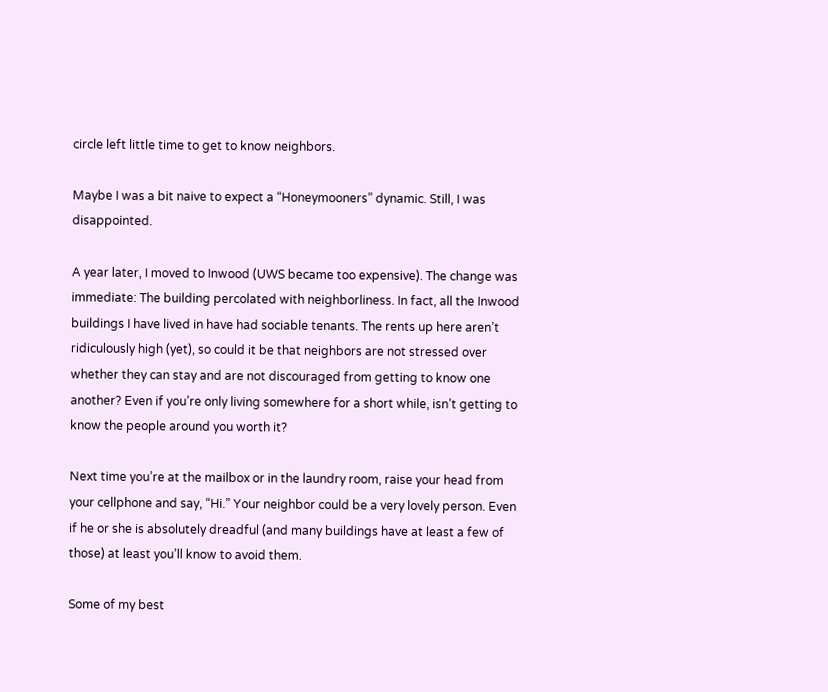circle left little time to get to know neighbors.

Maybe I was a bit naive to expect a “Honeymooners” dynamic. Still, I was disappointed.

A year later, I moved to Inwood (UWS became too expensive). The change was immediate: The building percolated with neighborliness. In fact, all the Inwood buildings I have lived in have had sociable tenants. The rents up here aren’t ridiculously high (yet), so could it be that neighbors are not stressed over whether they can stay and are not discouraged from getting to know one another? Even if you’re only living somewhere for a short while, isn’t getting to know the people around you worth it?

Next time you’re at the mailbox or in the laundry room, raise your head from your cellphone and say, “Hi.” Your neighbor could be a very lovely person. Even if he or she is absolutely dreadful (and many buildings have at least a few of those) at least you’ll know to avoid them.

Some of my best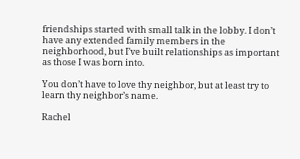friendships started with small talk in the lobby. I don’t have any extended family members in the neighborhood, but I’ve built relationships as important as those I was born into.

You don’t have to love thy neighbor, but at least try to learn thy neighbor’s name.

Rachel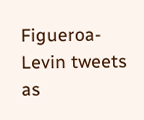Figueroa-Levin tweets as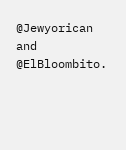@Jewyorican and @ElBloombito.